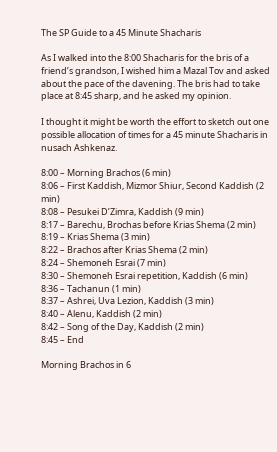The SP Guide to a 45 Minute Shacharis

As I walked into the 8:00 Shacharis for the bris of a friend’s grandson, I wished him a Mazal Tov and asked about the pace of the davening. The bris had to take place at 8:45 sharp, and he asked my opinion.

I thought it might be worth the effort to sketch out one possible allocation of times for a 45 minute Shacharis in nusach Ashkenaz.

8:00 – Morning Brachos (6 min)
8:06 – First Kaddish, Mizmor Shiur, Second Kaddish (2 min)
8:08 – Pesukei D’Zimra, Kaddish (9 min)
8:17 – Barechu, Brochas before Krias Shema (2 min)
8:19 – Krias Shema (3 min)
8:22 – Brachos after Krias Shema (2 min)
8:24 – Shemoneh Esrai (7 min)
8:30 – Shemoneh Esrai repetition, Kaddish (6 min)
8:36 – Tachanun (1 min)
8:37 – Ashrei, Uva Lezion, Kaddish (3 min)
8:40 – Alenu, Kaddish (2 min)
8:42 – Song of the Day, Kaddish (2 min)
8:45 – End

Morning Brachos in 6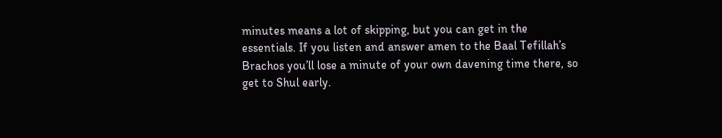minutes means a lot of skipping, but you can get in the essentials. If you listen and answer amen to the Baal Tefillah’s Brachos you’ll lose a minute of your own davening time there, so get to Shul early.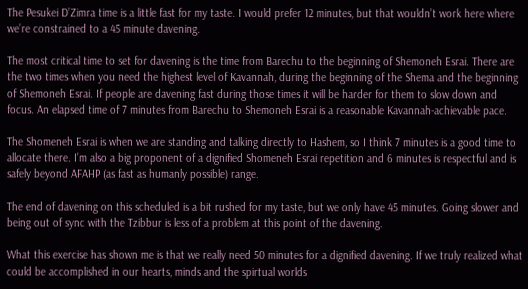The Pesukei D’Zimra time is a little fast for my taste. I would prefer 12 minutes, but that wouldn’t work here where we’re constrained to a 45 minute davening.

The most critical time to set for davening is the time from Barechu to the beginning of Shemoneh Esrai. There are the two times when you need the highest level of Kavannah, during the beginning of the Shema and the beginning of Shemoneh Esrai. If people are davening fast during those times it will be harder for them to slow down and focus. An elapsed time of 7 minutes from Barechu to Shemoneh Esrai is a reasonable Kavannah-achievable pace.

The Shomeneh Esrai is when we are standing and talking directly to Hashem, so I think 7 minutes is a good time to allocate there. I’m also a big proponent of a dignified Shomeneh Esrai repetition and 6 minutes is respectful and is safely beyond AFAHP (as fast as humanly possible) range.

The end of davening on this scheduled is a bit rushed for my taste, but we only have 45 minutes. Going slower and being out of sync with the Tzibbur is less of a problem at this point of the davening.

What this exercise has shown me is that we really need 50 minutes for a dignified davening. If we truly realized what could be accomplished in our hearts, minds and the spirtual worlds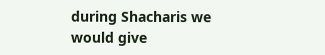during Shacharis we would give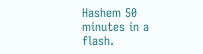Hashem 50 minutes in a flash.